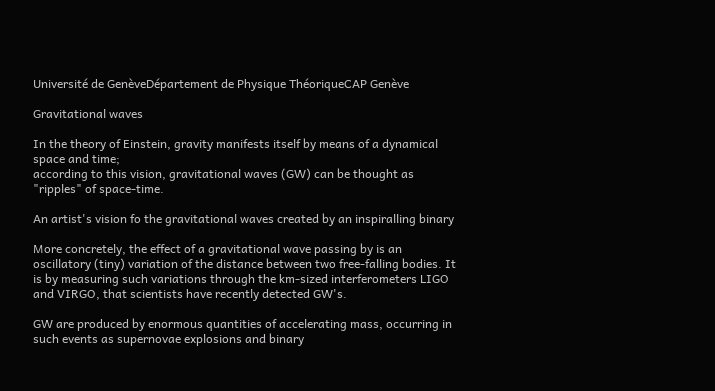Université de GenèveDépartement de Physique ThéoriqueCAP Genève

Gravitational waves

In the theory of Einstein, gravity manifests itself by means of a dynamical space and time;
according to this vision, gravitational waves (GW) can be thought as "ripples" of space-time.

An artist's vision fo the gravitational waves created by an inspiralling binary

More concretely, the effect of a gravitational wave passing by is an oscillatory (tiny) variation of the distance between two free-falling bodies. It is by measuring such variations through the km-sized interferometers LIGO and VIRGO, that scientists have recently detected GW's.

GW are produced by enormous quantities of accelerating mass, occurring in such events as supernovae explosions and binary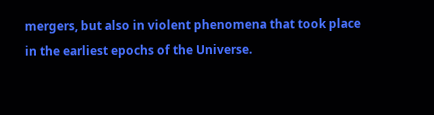mergers, but also in violent phenomena that took place in the earliest epochs of the Universe.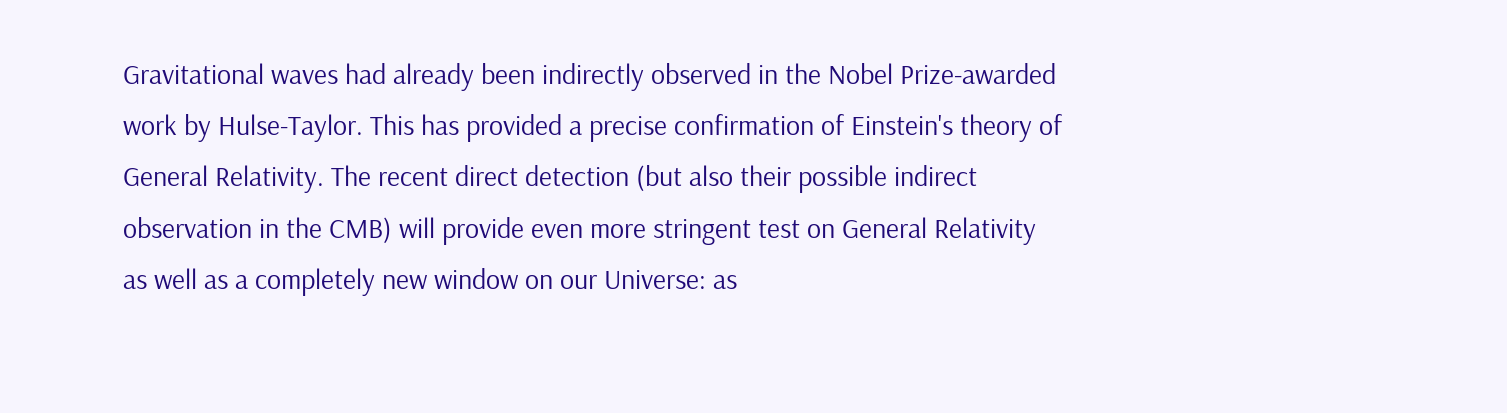Gravitational waves had already been indirectly observed in the Nobel Prize-awarded work by Hulse-Taylor. This has provided a precise confirmation of Einstein's theory of General Relativity. The recent direct detection (but also their possible indirect observation in the CMB) will provide even more stringent test on General Relativity as well as a completely new window on our Universe: as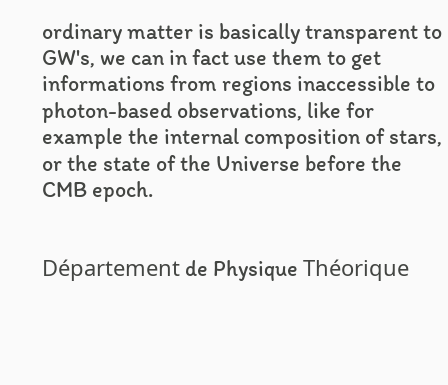ordinary matter is basically transparent to GW's, we can in fact use them to get informations from regions inaccessible to photon-based observations, like for example the internal composition of stars, or the state of the Universe before the CMB epoch.


Département de Physique Théorique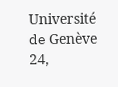Université de Genève
24,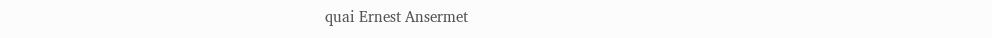quai Ernest Ansermet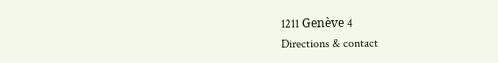1211 Genève 4
Directions & contact